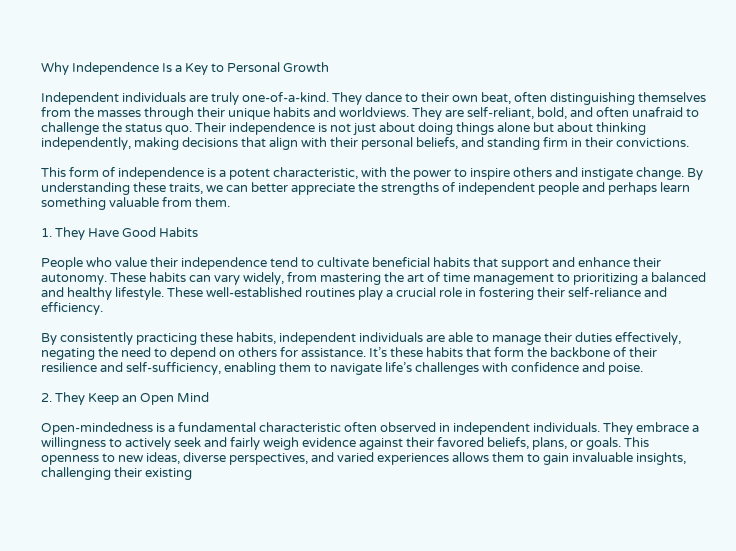Why Independence Is a Key to Personal Growth

Independent individuals are truly one-of-a-kind. They dance to their own beat, often distinguishing themselves from the masses through their unique habits and worldviews. They are self-reliant, bold, and often unafraid to challenge the status quo. Their independence is not just about doing things alone but about thinking independently, making decisions that align with their personal beliefs, and standing firm in their convictions.

This form of independence is a potent characteristic, with the power to inspire others and instigate change. By understanding these traits, we can better appreciate the strengths of independent people and perhaps learn something valuable from them.

1. They Have Good Habits

People who value their independence tend to cultivate beneficial habits that support and enhance their autonomy. These habits can vary widely, from mastering the art of time management to prioritizing a balanced and healthy lifestyle. These well-established routines play a crucial role in fostering their self-reliance and efficiency.

By consistently practicing these habits, independent individuals are able to manage their duties effectively, negating the need to depend on others for assistance. It’s these habits that form the backbone of their resilience and self-sufficiency, enabling them to navigate life’s challenges with confidence and poise.

2. They Keep an Open Mind

Open-mindedness is a fundamental characteristic often observed in independent individuals. They embrace a willingness to actively seek and fairly weigh evidence against their favored beliefs, plans, or goals. This openness to new ideas, diverse perspectives, and varied experiences allows them to gain invaluable insights, challenging their existing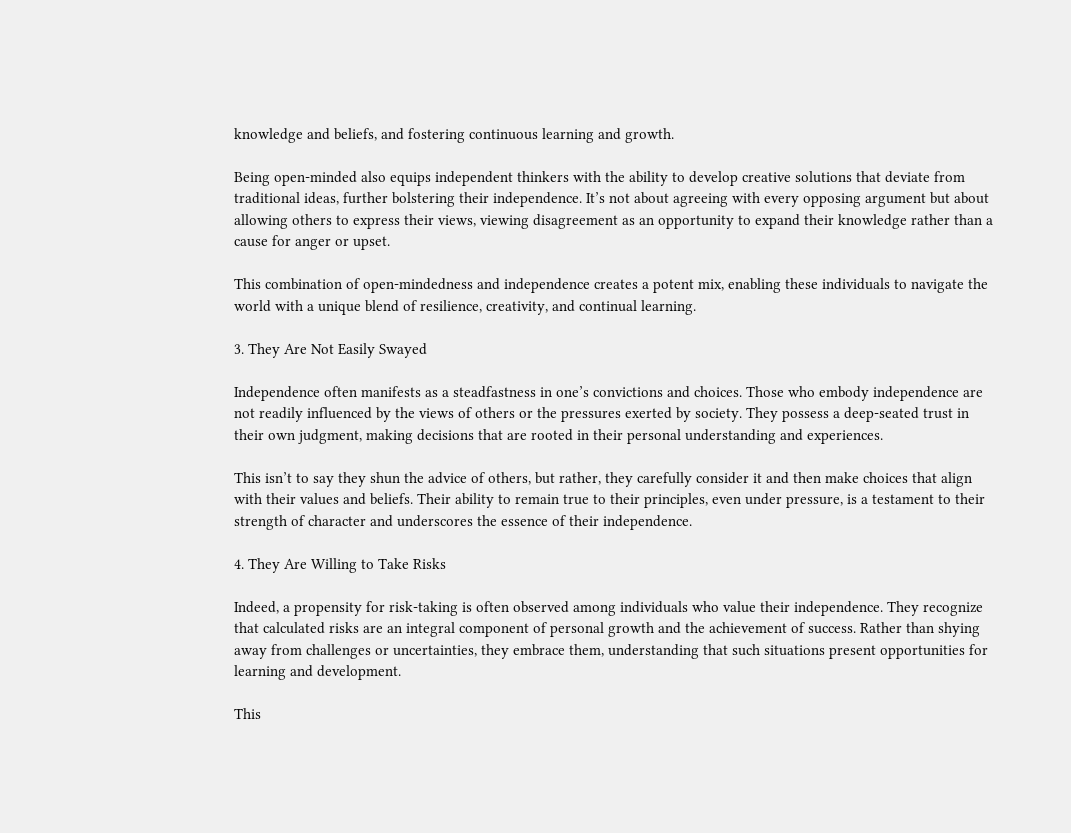knowledge and beliefs, and fostering continuous learning and growth.

Being open-minded also equips independent thinkers with the ability to develop creative solutions that deviate from traditional ideas, further bolstering their independence. It’s not about agreeing with every opposing argument but about allowing others to express their views, viewing disagreement as an opportunity to expand their knowledge rather than a cause for anger or upset.

This combination of open-mindedness and independence creates a potent mix, enabling these individuals to navigate the world with a unique blend of resilience, creativity, and continual learning.

3. They Are Not Easily Swayed

Independence often manifests as a steadfastness in one’s convictions and choices. Those who embody independence are not readily influenced by the views of others or the pressures exerted by society. They possess a deep-seated trust in their own judgment, making decisions that are rooted in their personal understanding and experiences.

This isn’t to say they shun the advice of others, but rather, they carefully consider it and then make choices that align with their values and beliefs. Their ability to remain true to their principles, even under pressure, is a testament to their strength of character and underscores the essence of their independence.

4. They Are Willing to Take Risks

Indeed, a propensity for risk-taking is often observed among individuals who value their independence. They recognize that calculated risks are an integral component of personal growth and the achievement of success. Rather than shying away from challenges or uncertainties, they embrace them, understanding that such situations present opportunities for learning and development.

This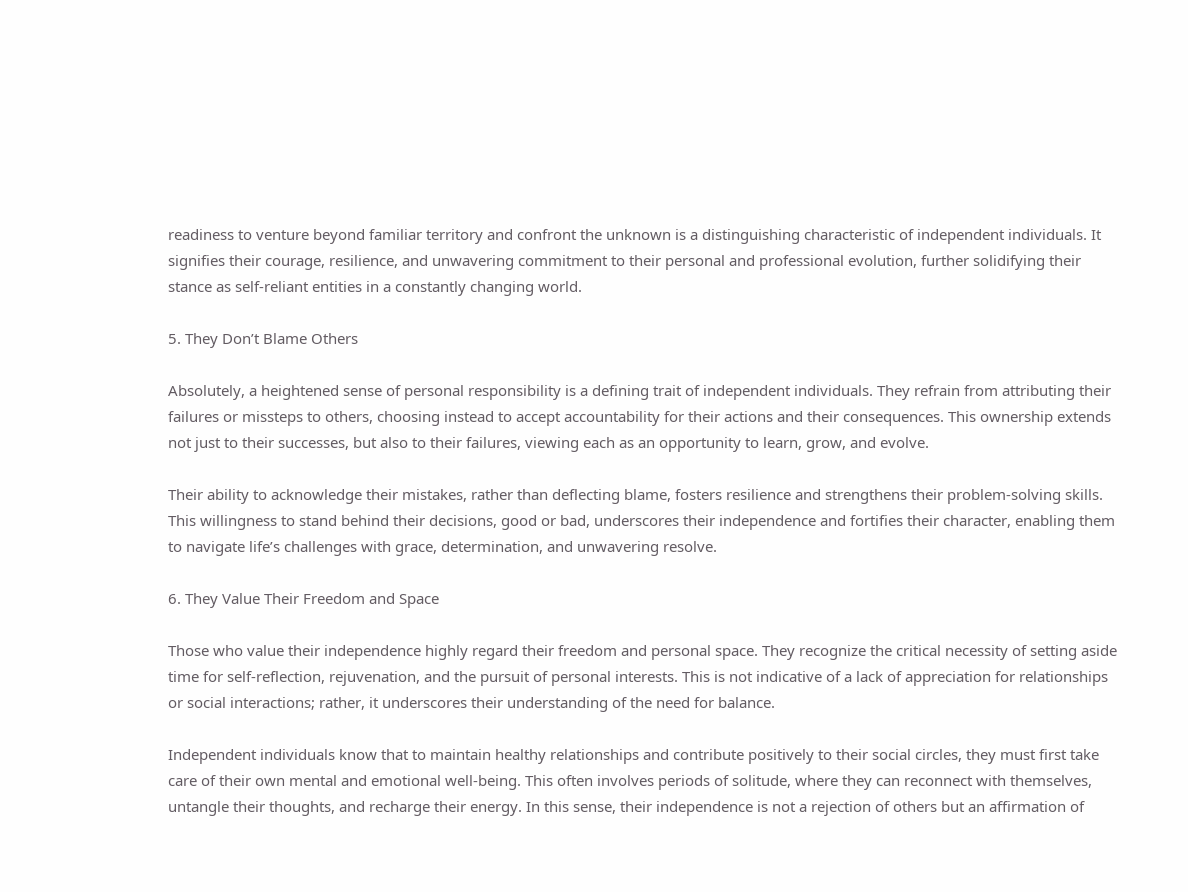readiness to venture beyond familiar territory and confront the unknown is a distinguishing characteristic of independent individuals. It signifies their courage, resilience, and unwavering commitment to their personal and professional evolution, further solidifying their stance as self-reliant entities in a constantly changing world.

5. They Don’t Blame Others

Absolutely, a heightened sense of personal responsibility is a defining trait of independent individuals. They refrain from attributing their failures or missteps to others, choosing instead to accept accountability for their actions and their consequences. This ownership extends not just to their successes, but also to their failures, viewing each as an opportunity to learn, grow, and evolve.

Their ability to acknowledge their mistakes, rather than deflecting blame, fosters resilience and strengthens their problem-solving skills. This willingness to stand behind their decisions, good or bad, underscores their independence and fortifies their character, enabling them to navigate life’s challenges with grace, determination, and unwavering resolve.

6. They Value Their Freedom and Space

Those who value their independence highly regard their freedom and personal space. They recognize the critical necessity of setting aside time for self-reflection, rejuvenation, and the pursuit of personal interests. This is not indicative of a lack of appreciation for relationships or social interactions; rather, it underscores their understanding of the need for balance.

Independent individuals know that to maintain healthy relationships and contribute positively to their social circles, they must first take care of their own mental and emotional well-being. This often involves periods of solitude, where they can reconnect with themselves, untangle their thoughts, and recharge their energy. In this sense, their independence is not a rejection of others but an affirmation of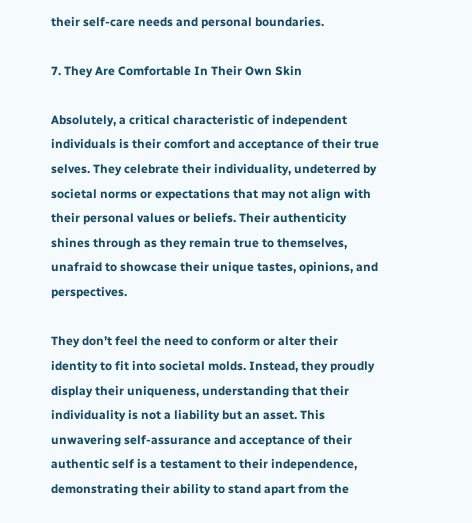their self-care needs and personal boundaries.

7. They Are Comfortable In Their Own Skin

Absolutely, a critical characteristic of independent individuals is their comfort and acceptance of their true selves. They celebrate their individuality, undeterred by societal norms or expectations that may not align with their personal values or beliefs. Their authenticity shines through as they remain true to themselves, unafraid to showcase their unique tastes, opinions, and perspectives.

They don’t feel the need to conform or alter their identity to fit into societal molds. Instead, they proudly display their uniqueness, understanding that their individuality is not a liability but an asset. This unwavering self-assurance and acceptance of their authentic self is a testament to their independence, demonstrating their ability to stand apart from the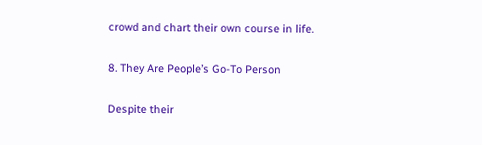crowd and chart their own course in life.

8. They Are People’s Go-To Person

Despite their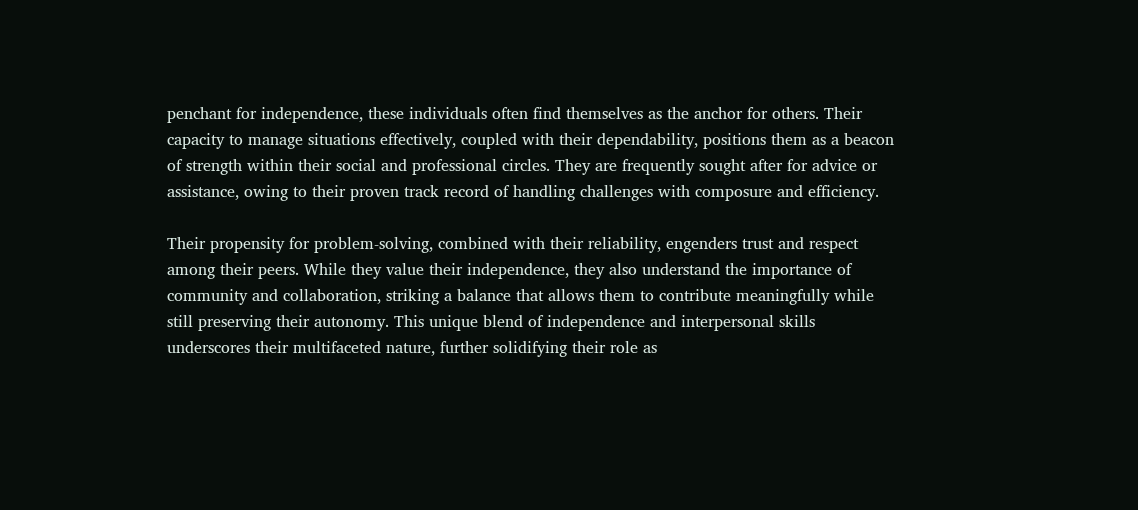penchant for independence, these individuals often find themselves as the anchor for others. Their capacity to manage situations effectively, coupled with their dependability, positions them as a beacon of strength within their social and professional circles. They are frequently sought after for advice or assistance, owing to their proven track record of handling challenges with composure and efficiency.

Their propensity for problem-solving, combined with their reliability, engenders trust and respect among their peers. While they value their independence, they also understand the importance of community and collaboration, striking a balance that allows them to contribute meaningfully while still preserving their autonomy. This unique blend of independence and interpersonal skills underscores their multifaceted nature, further solidifying their role as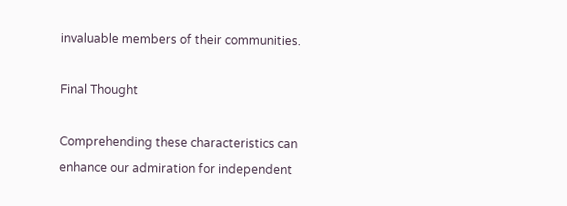invaluable members of their communities.

Final Thought

Comprehending these characteristics can enhance our admiration for independent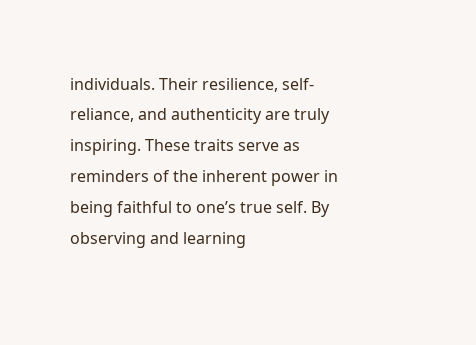individuals. Their resilience, self-reliance, and authenticity are truly inspiring. These traits serve as reminders of the inherent power in being faithful to one’s true self. By observing and learning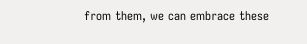from them, we can embrace these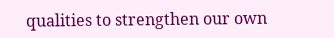qualities to strengthen our own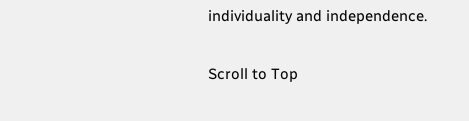individuality and independence.

Scroll to Top